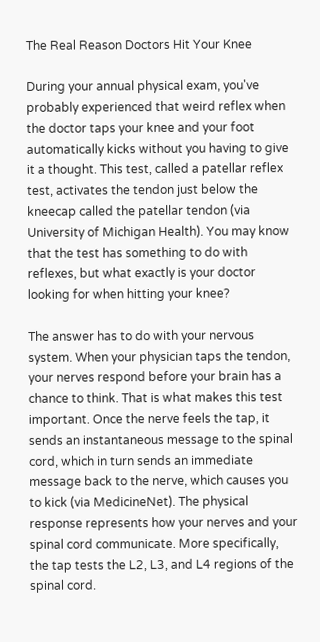The Real Reason Doctors Hit Your Knee

During your annual physical exam, you've probably experienced that weird reflex when the doctor taps your knee and your foot automatically kicks without you having to give it a thought. This test, called a patellar reflex test, activates the tendon just below the kneecap called the patellar tendon (via University of Michigan Health). You may know that the test has something to do with reflexes, but what exactly is your doctor looking for when hitting your knee?

The answer has to do with your nervous system. When your physician taps the tendon, your nerves respond before your brain has a chance to think. That is what makes this test important. Once the nerve feels the tap, it sends an instantaneous message to the spinal cord, which in turn sends an immediate message back to the nerve, which causes you to kick (via MedicineNet). The physical response represents how your nerves and your spinal cord communicate. More specifically, the tap tests the L2, L3, and L4 regions of the spinal cord.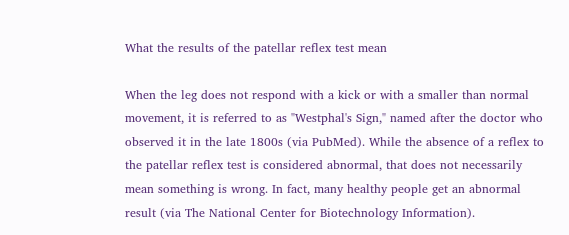What the results of the patellar reflex test mean

When the leg does not respond with a kick or with a smaller than normal movement, it is referred to as "Westphal's Sign," named after the doctor who observed it in the late 1800s (via PubMed). While the absence of a reflex to the patellar reflex test is considered abnormal, that does not necessarily mean something is wrong. In fact, many healthy people get an abnormal result (via The National Center for Biotechnology Information).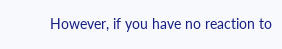However, if you have no reaction to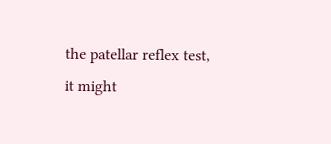the patellar reflex test, it might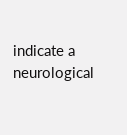indicate a neurological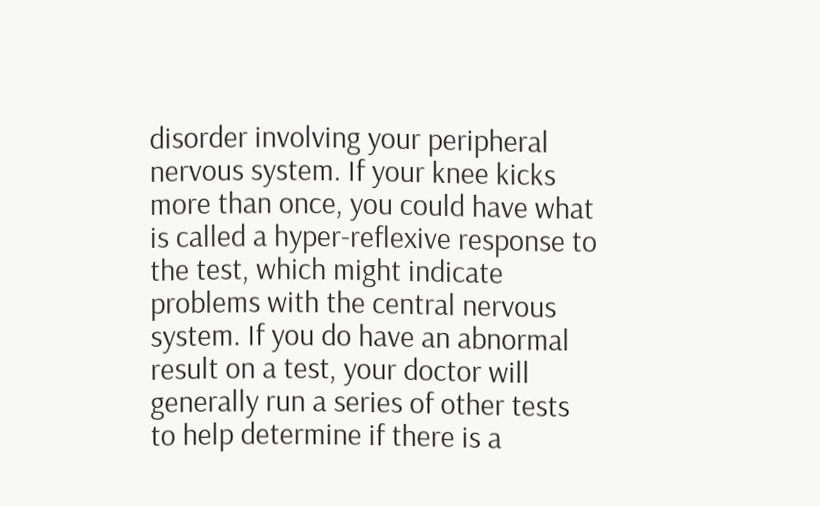disorder involving your peripheral nervous system. If your knee kicks more than once, you could have what is called a hyper-reflexive response to the test, which might indicate problems with the central nervous system. If you do have an abnormal result on a test, your doctor will generally run a series of other tests to help determine if there is a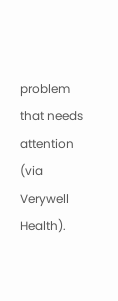problem that needs attention (via Verywell Health).